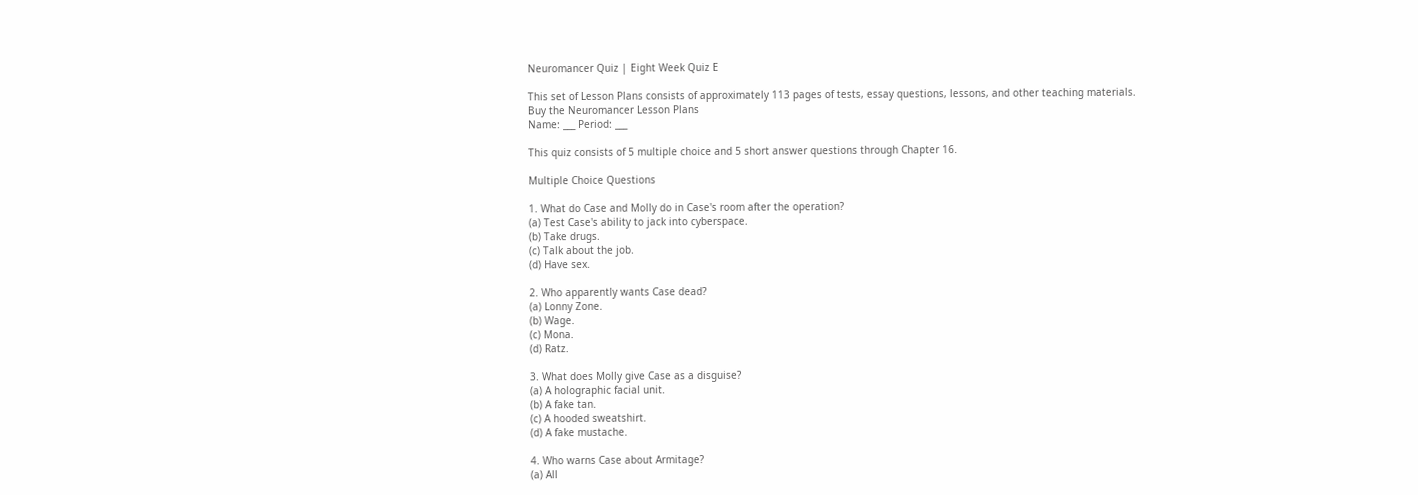Neuromancer Quiz | Eight Week Quiz E

This set of Lesson Plans consists of approximately 113 pages of tests, essay questions, lessons, and other teaching materials.
Buy the Neuromancer Lesson Plans
Name: ___ Period: ___

This quiz consists of 5 multiple choice and 5 short answer questions through Chapter 16.

Multiple Choice Questions

1. What do Case and Molly do in Case's room after the operation?
(a) Test Case's ability to jack into cyberspace.
(b) Take drugs.
(c) Talk about the job.
(d) Have sex.

2. Who apparently wants Case dead?
(a) Lonny Zone.
(b) Wage.
(c) Mona.
(d) Ratz.

3. What does Molly give Case as a disguise?
(a) A holographic facial unit.
(b) A fake tan.
(c) A hooded sweatshirt.
(d) A fake mustache.

4. Who warns Case about Armitage?
(a) All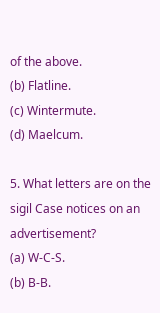of the above.
(b) Flatline.
(c) Wintermute.
(d) Maelcum.

5. What letters are on the sigil Case notices on an advertisement?
(a) W-C-S.
(b) B-B.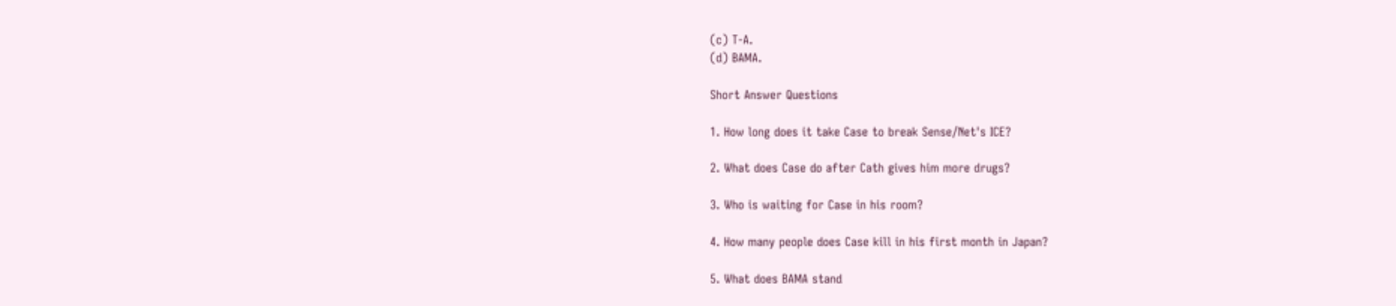(c) T-A.
(d) BAMA.

Short Answer Questions

1. How long does it take Case to break Sense/Net's ICE?

2. What does Case do after Cath gives him more drugs?

3. Who is waiting for Case in his room?

4. How many people does Case kill in his first month in Japan?

5. What does BAMA stand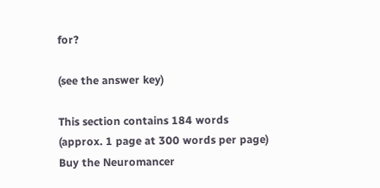for?

(see the answer key)

This section contains 184 words
(approx. 1 page at 300 words per page)
Buy the Neuromancer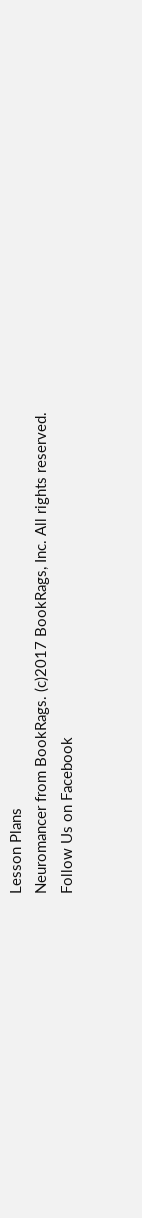Lesson Plans
Neuromancer from BookRags. (c)2017 BookRags, Inc. All rights reserved.
Follow Us on Facebook